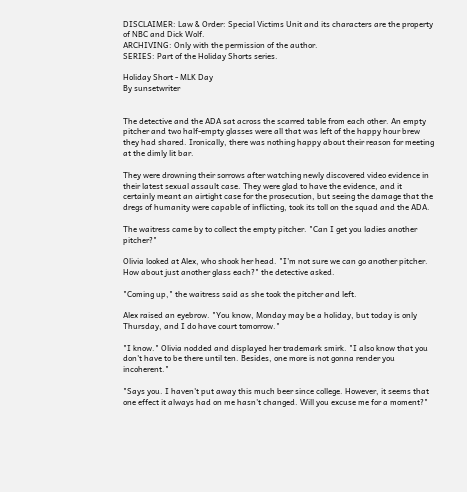DISCLAIMER: Law & Order: Special Victims Unit and its characters are the property of NBC and Dick Wolf.
ARCHIVING: Only with the permission of the author.
SERIES: Part of the Holiday Shorts series.

Holiday Short - MLK Day
By sunsetwriter


The detective and the ADA sat across the scarred table from each other. An empty pitcher and two half-empty glasses were all that was left of the happy hour brew they had shared. Ironically, there was nothing happy about their reason for meeting at the dimly lit bar.

They were drowning their sorrows after watching newly discovered video evidence in their latest sexual assault case. They were glad to have the evidence, and it certainly meant an airtight case for the prosecution, but seeing the damage that the dregs of humanity were capable of inflicting, took its toll on the squad and the ADA.

The waitress came by to collect the empty pitcher. "Can I get you ladies another pitcher?"

Olivia looked at Alex, who shook her head. "I'm not sure we can go another pitcher. How about just another glass each?" the detective asked.

"Coming up," the waitress said as she took the pitcher and left.

Alex raised an eyebrow. "You know, Monday may be a holiday, but today is only Thursday, and I do have court tomorrow."

"I know." Olivia nodded and displayed her trademark smirk. "I also know that you don't have to be there until ten. Besides, one more is not gonna render you incoherent."

"Says you. I haven't put away this much beer since college. However, it seems that one effect it always had on me hasn't changed. Will you excuse me for a moment?"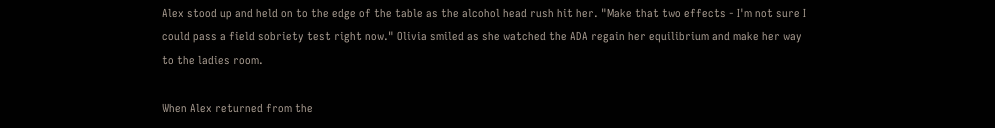Alex stood up and held on to the edge of the table as the alcohol head rush hit her. "Make that two effects - I'm not sure I could pass a field sobriety test right now." Olivia smiled as she watched the ADA regain her equilibrium and make her way to the ladies room.

When Alex returned from the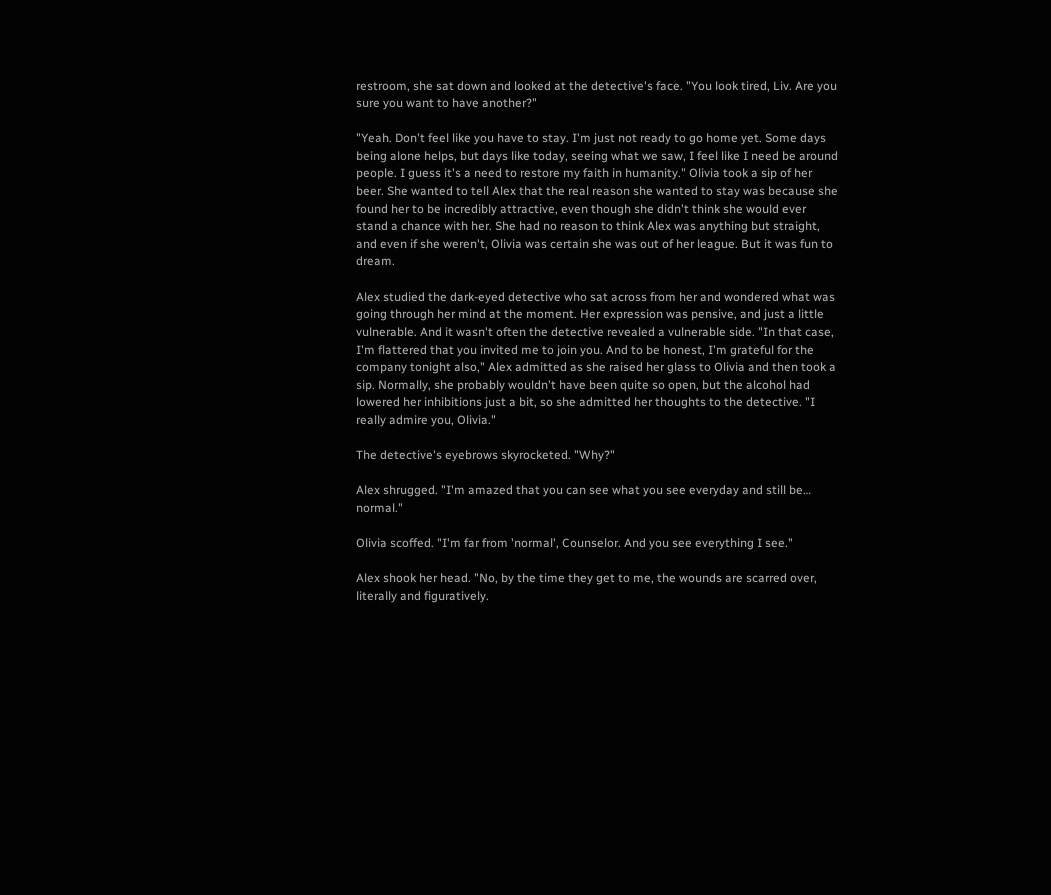restroom, she sat down and looked at the detective's face. "You look tired, Liv. Are you sure you want to have another?"

"Yeah. Don't feel like you have to stay. I'm just not ready to go home yet. Some days being alone helps, but days like today, seeing what we saw, I feel like I need be around people. I guess it's a need to restore my faith in humanity." Olivia took a sip of her beer. She wanted to tell Alex that the real reason she wanted to stay was because she found her to be incredibly attractive, even though she didn't think she would ever stand a chance with her. She had no reason to think Alex was anything but straight, and even if she weren't, Olivia was certain she was out of her league. But it was fun to dream.

Alex studied the dark-eyed detective who sat across from her and wondered what was going through her mind at the moment. Her expression was pensive, and just a little vulnerable. And it wasn't often the detective revealed a vulnerable side. "In that case, I'm flattered that you invited me to join you. And to be honest, I'm grateful for the company tonight also," Alex admitted as she raised her glass to Olivia and then took a sip. Normally, she probably wouldn't have been quite so open, but the alcohol had lowered her inhibitions just a bit, so she admitted her thoughts to the detective. "I really admire you, Olivia."

The detective's eyebrows skyrocketed. "Why?"

Alex shrugged. "I'm amazed that you can see what you see everyday and still be… normal."

Olivia scoffed. "I'm far from 'normal', Counselor. And you see everything I see."

Alex shook her head. "No, by the time they get to me, the wounds are scarred over, literally and figuratively.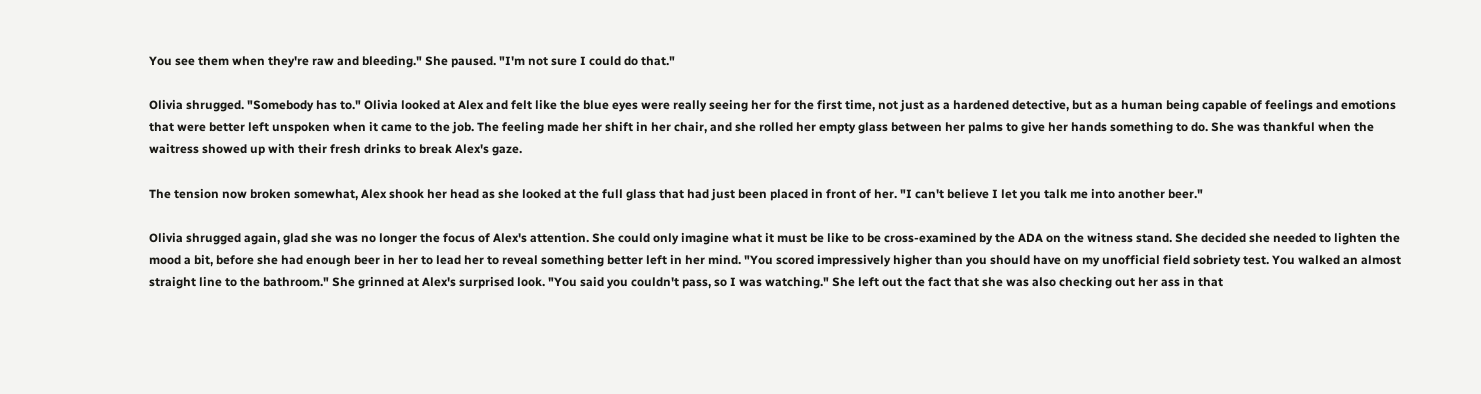You see them when they're raw and bleeding." She paused. "I'm not sure I could do that."

Olivia shrugged. "Somebody has to." Olivia looked at Alex and felt like the blue eyes were really seeing her for the first time, not just as a hardened detective, but as a human being capable of feelings and emotions that were better left unspoken when it came to the job. The feeling made her shift in her chair, and she rolled her empty glass between her palms to give her hands something to do. She was thankful when the waitress showed up with their fresh drinks to break Alex's gaze.

The tension now broken somewhat, Alex shook her head as she looked at the full glass that had just been placed in front of her. "I can't believe I let you talk me into another beer."

Olivia shrugged again, glad she was no longer the focus of Alex's attention. She could only imagine what it must be like to be cross-examined by the ADA on the witness stand. She decided she needed to lighten the mood a bit, before she had enough beer in her to lead her to reveal something better left in her mind. "You scored impressively higher than you should have on my unofficial field sobriety test. You walked an almost straight line to the bathroom." She grinned at Alex's surprised look. "You said you couldn't pass, so I was watching." She left out the fact that she was also checking out her ass in that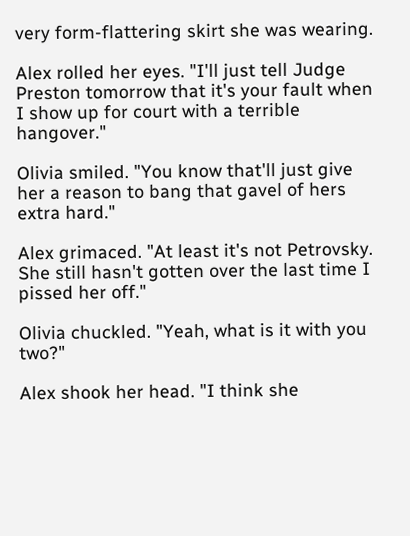very form-flattering skirt she was wearing.

Alex rolled her eyes. "I'll just tell Judge Preston tomorrow that it's your fault when I show up for court with a terrible hangover."

Olivia smiled. "You know that'll just give her a reason to bang that gavel of hers extra hard."

Alex grimaced. "At least it's not Petrovsky. She still hasn't gotten over the last time I pissed her off."

Olivia chuckled. "Yeah, what is it with you two?"

Alex shook her head. "I think she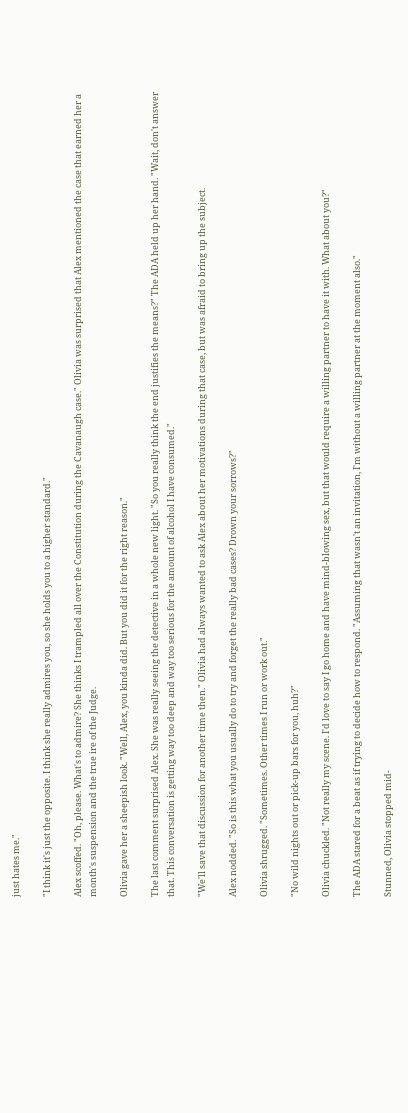just hates me."

"I think it's just the opposite. I think she really admires you, so she holds you to a higher standard."

Alex scoffed. "Oh, please. What's to admire? She thinks I trampled all over the Constitution during the Cavanaugh case." Olivia was surprised that Alex mentioned the case that earned her a month's suspension and the true ire of the Judge.

Olivia gave her a sheepish look. "Well, Alex, you kinda did. But you did it for the right reason."

The last comment surprised Alex. She was really seeing the detective in a whole new light. "So you really think the end justifies the means?" The ADA held up her hand. "Wait, don't answer that. This conversation is getting way too deep and way too serious for the amount of alcohol I have consumed."

"We'll save that discussion for another time then." Olivia had always wanted to ask Alex about her motivations during that case, but was afraid to bring up the subject.

Alex nodded. "So is this what you usually do to try and forget the really bad cases? Drown your sorrows?"

Olivia shrugged. "Sometimes. Other times I run or work out."

"No wild nights out or pick-up bars for you, huh?"

Olivia chuckled. "Not really my scene. I'd love to say I go home and have mind-blowing sex, but that would require a willing partner to have it with. What about you?"

The ADA stared for a beat as if trying to decide how to respond. "Assuming that wasn't an invitation, I'm without a willing partner at the moment also."

Stunned, Olivia stopped mid-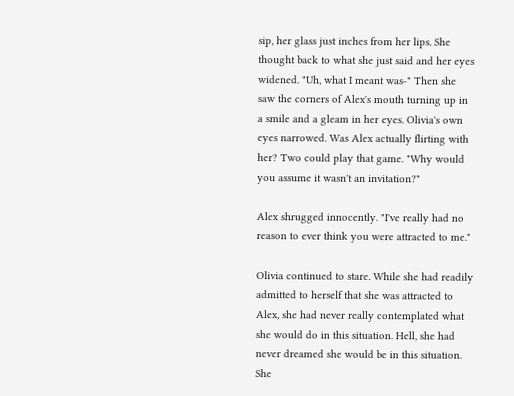sip, her glass just inches from her lips. She thought back to what she just said and her eyes widened. "Uh, what I meant was-" Then she saw the corners of Alex's mouth turning up in a smile and a gleam in her eyes. Olivia's own eyes narrowed. Was Alex actually flirting with her? Two could play that game. "Why would you assume it wasn't an invitation?"

Alex shrugged innocently. "I've really had no reason to ever think you were attracted to me."

Olivia continued to stare. While she had readily admitted to herself that she was attracted to Alex, she had never really contemplated what she would do in this situation. Hell, she had never dreamed she would be in this situation. She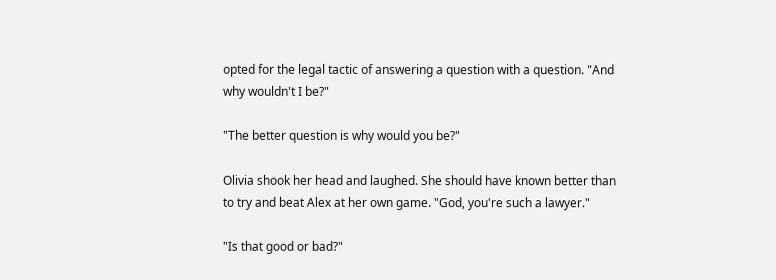opted for the legal tactic of answering a question with a question. "And why wouldn't I be?"

"The better question is why would you be?"

Olivia shook her head and laughed. She should have known better than to try and beat Alex at her own game. "God, you're such a lawyer."

"Is that good or bad?"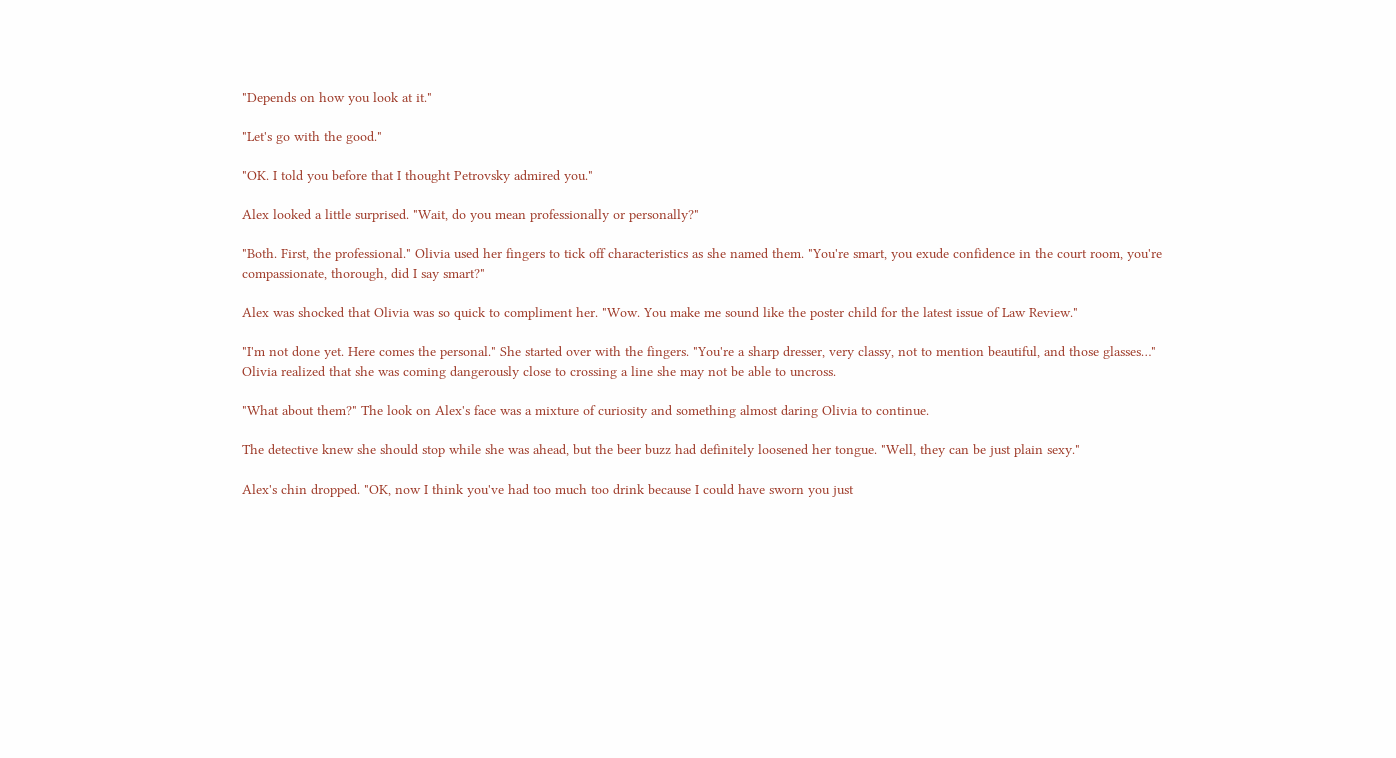"Depends on how you look at it."

"Let's go with the good."

"OK. I told you before that I thought Petrovsky admired you."

Alex looked a little surprised. "Wait, do you mean professionally or personally?"

"Both. First, the professional." Olivia used her fingers to tick off characteristics as she named them. "You're smart, you exude confidence in the court room, you're compassionate, thorough, did I say smart?"

Alex was shocked that Olivia was so quick to compliment her. "Wow. You make me sound like the poster child for the latest issue of Law Review."

"I'm not done yet. Here comes the personal." She started over with the fingers. "You're a sharp dresser, very classy, not to mention beautiful, and those glasses…" Olivia realized that she was coming dangerously close to crossing a line she may not be able to uncross.

"What about them?" The look on Alex's face was a mixture of curiosity and something almost daring Olivia to continue.

The detective knew she should stop while she was ahead, but the beer buzz had definitely loosened her tongue. "Well, they can be just plain sexy."

Alex's chin dropped. "OK, now I think you've had too much too drink because I could have sworn you just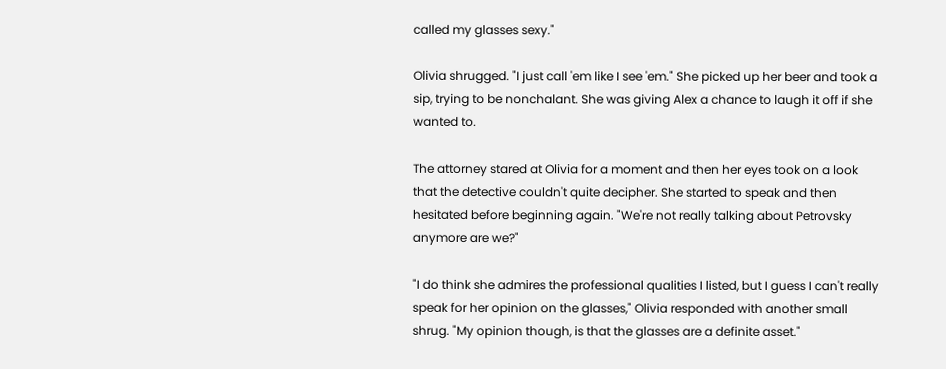called my glasses sexy."

Olivia shrugged. "I just call 'em like I see 'em." She picked up her beer and took a sip, trying to be nonchalant. She was giving Alex a chance to laugh it off if she wanted to.

The attorney stared at Olivia for a moment and then her eyes took on a look that the detective couldn't quite decipher. She started to speak and then hesitated before beginning again. "We're not really talking about Petrovsky anymore are we?"

"I do think she admires the professional qualities I listed, but I guess I can't really speak for her opinion on the glasses," Olivia responded with another small shrug. "My opinion though, is that the glasses are a definite asset."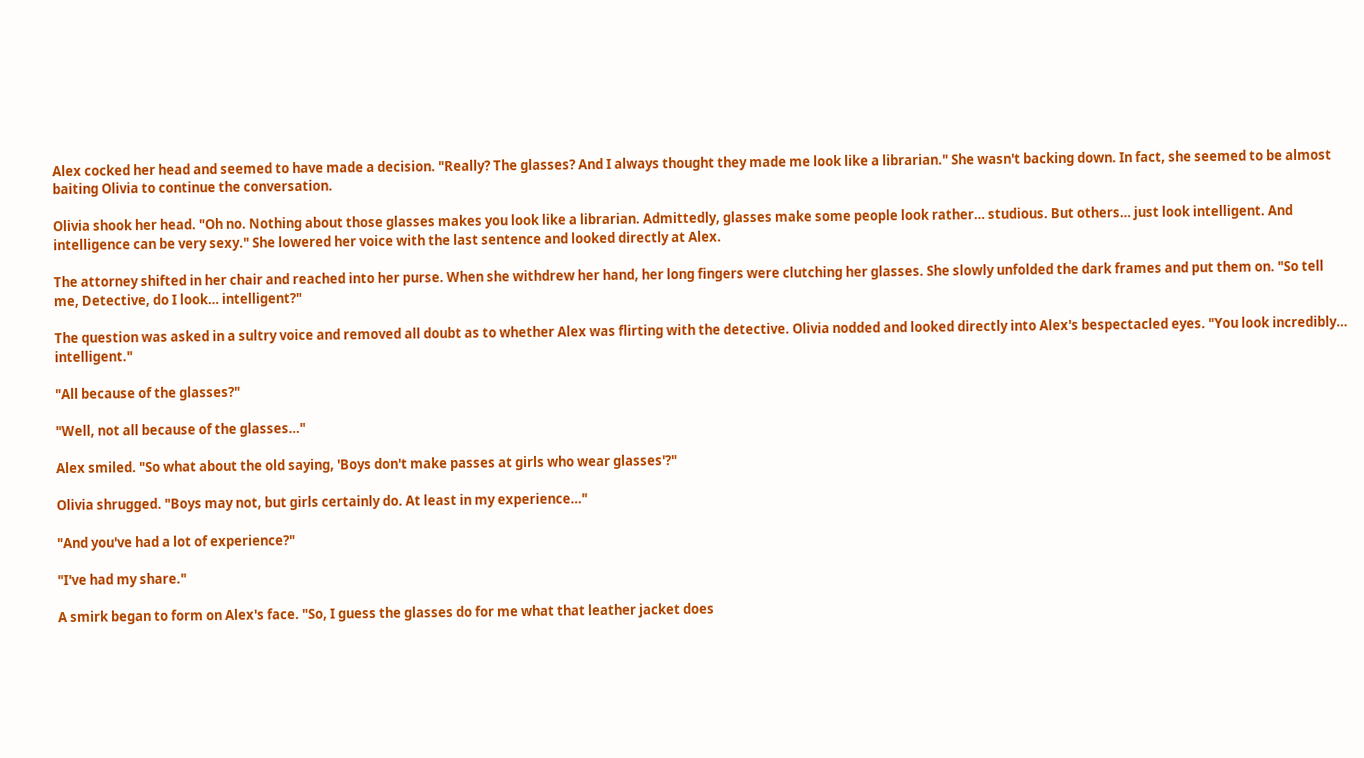Alex cocked her head and seemed to have made a decision. "Really? The glasses? And I always thought they made me look like a librarian." She wasn't backing down. In fact, she seemed to be almost baiting Olivia to continue the conversation.

Olivia shook her head. "Oh no. Nothing about those glasses makes you look like a librarian. Admittedly, glasses make some people look rather… studious. But others… just look intelligent. And intelligence can be very sexy." She lowered her voice with the last sentence and looked directly at Alex.

The attorney shifted in her chair and reached into her purse. When she withdrew her hand, her long fingers were clutching her glasses. She slowly unfolded the dark frames and put them on. "So tell me, Detective, do I look… intelligent?"

The question was asked in a sultry voice and removed all doubt as to whether Alex was flirting with the detective. Olivia nodded and looked directly into Alex's bespectacled eyes. "You look incredibly… intelligent."

"All because of the glasses?"

"Well, not all because of the glasses…"

Alex smiled. "So what about the old saying, 'Boys don't make passes at girls who wear glasses'?"

Olivia shrugged. "Boys may not, but girls certainly do. At least in my experience…"

"And you've had a lot of experience?"

"I've had my share."

A smirk began to form on Alex's face. "So, I guess the glasses do for me what that leather jacket does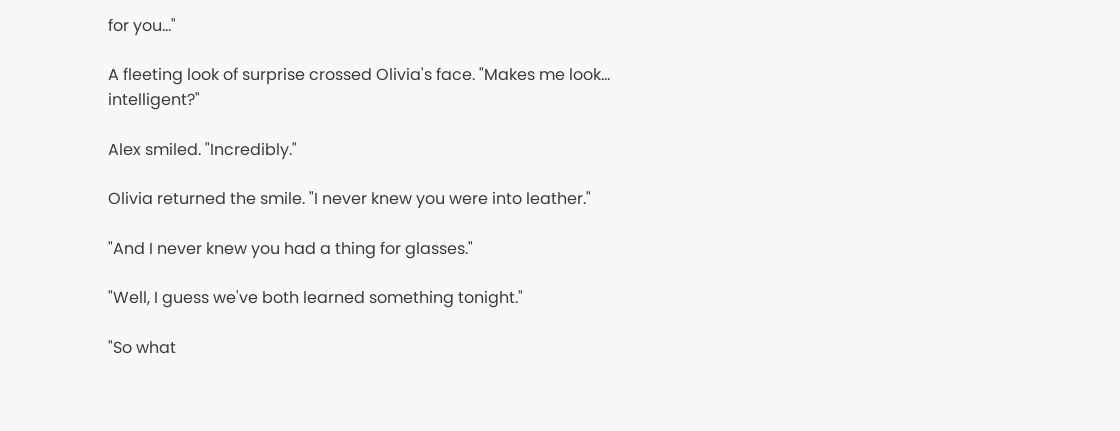for you…"

A fleeting look of surprise crossed Olivia's face. "Makes me look… intelligent?"

Alex smiled. "Incredibly."

Olivia returned the smile. "I never knew you were into leather."

"And I never knew you had a thing for glasses."

"Well, I guess we've both learned something tonight."

"So what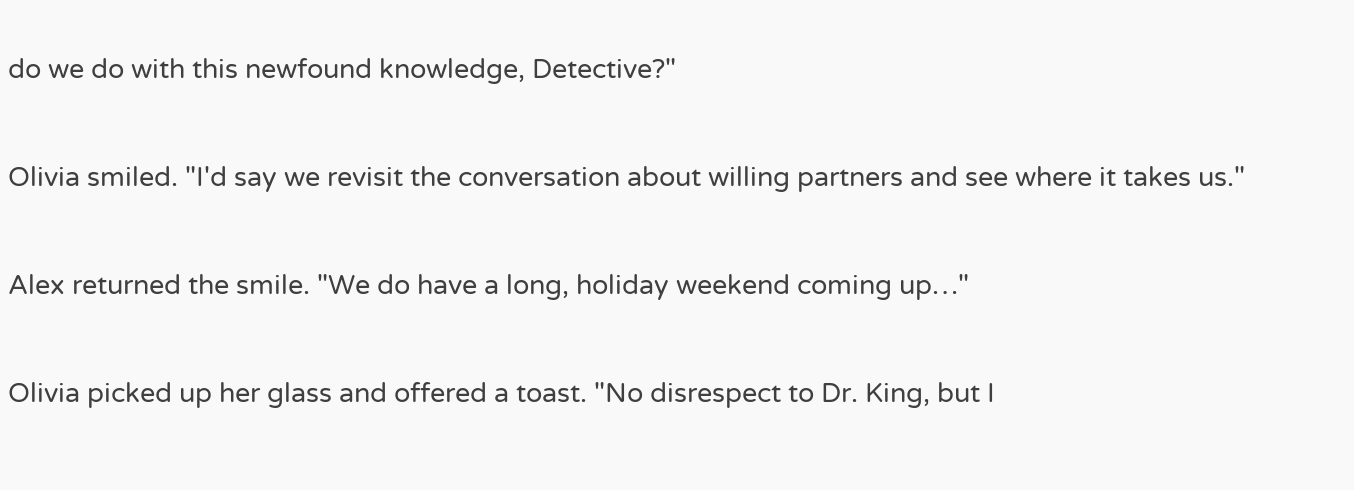do we do with this newfound knowledge, Detective?"

Olivia smiled. "I'd say we revisit the conversation about willing partners and see where it takes us."

Alex returned the smile. "We do have a long, holiday weekend coming up…"

Olivia picked up her glass and offered a toast. "No disrespect to Dr. King, but I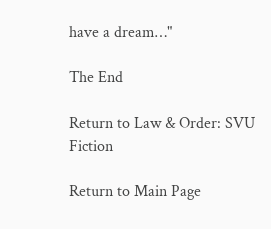have a dream…"

The End

Return to Law & Order: SVU Fiction

Return to Main Page